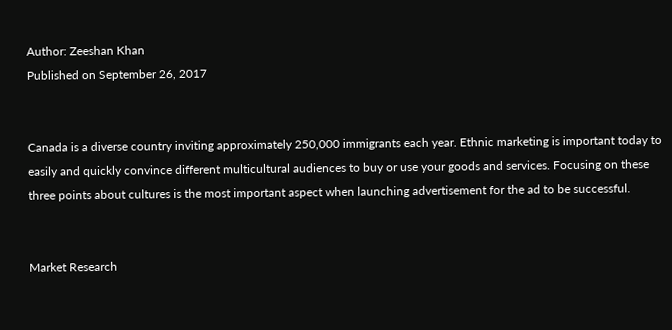Author: Zeeshan Khan                                                                                                                                                                              Published on September 26, 2017


Canada is a diverse country inviting approximately 250,000 immigrants each year. Ethnic marketing is important today to easily and quickly convince different multicultural audiences to buy or use your goods and services. Focusing on these three points about cultures is the most important aspect when launching advertisement for the ad to be successful.


Market Research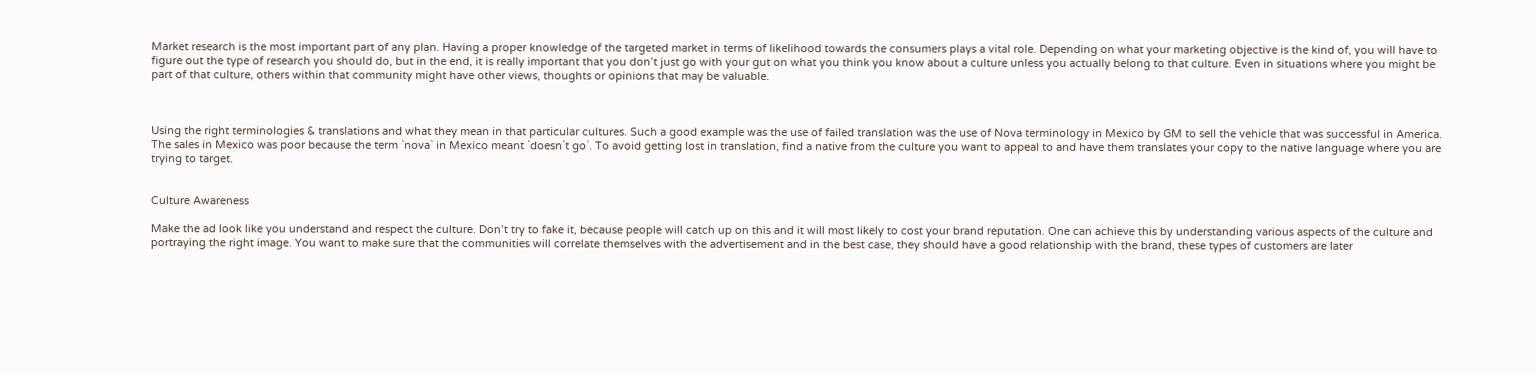Market research is the most important part of any plan. Having a proper knowledge of the targeted market in terms of likelihood towards the consumers plays a vital role. Depending on what your marketing objective is the kind of, you will have to figure out the type of research you should do, but in the end, it is really important that you don’t just go with your gut on what you think you know about a culture unless you actually belong to that culture. Even in situations where you might be part of that culture, others within that community might have other views, thoughts or opinions that may be valuable.



Using the right terminologies & translations and what they mean in that particular cultures. Such a good example was the use of failed translation was the use of Nova terminology in Mexico by GM to sell the vehicle that was successful in America. The sales in Mexico was poor because the term `nova` in Mexico meant `doesn`t go`. To avoid getting lost in translation, find a native from the culture you want to appeal to and have them translates your copy to the native language where you are trying to target.


Culture Awareness

Make the ad look like you understand and respect the culture. Don’t try to fake it, because people will catch up on this and it will most likely to cost your brand reputation. One can achieve this by understanding various aspects of the culture and portraying the right image. You want to make sure that the communities will correlate themselves with the advertisement and in the best case, they should have a good relationship with the brand, these types of customers are later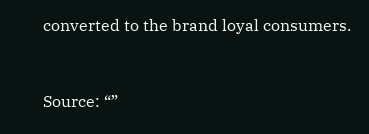converted to the brand loyal consumers.



Source: “”